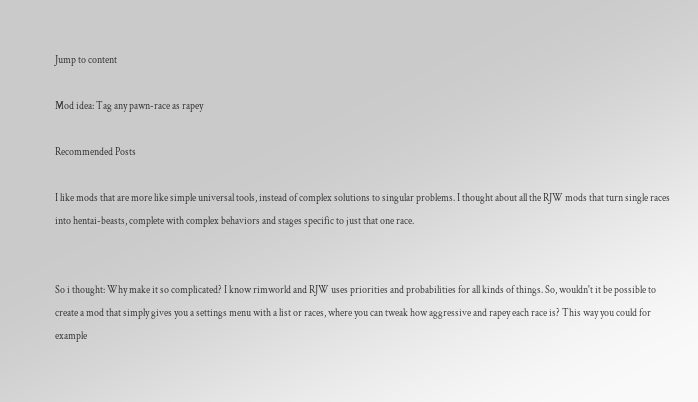Jump to content

Mod idea: Tag any pawn-race as rapey

Recommended Posts

I like mods that are more like simple universal tools, instead of complex solutions to singular problems. I thought about all the RJW mods that turn single races into hentai-beasts, complete with complex behaviors and stages specific to just that one race.


So i thought: Why make it so complicated? I know rimworld and RJW uses priorities and probabilities for all kinds of things. So, wouldn't it be possible to create a mod that simply gives you a settings menu with a list or races, where you can tweak how aggressive and rapey each race is? This way you could for example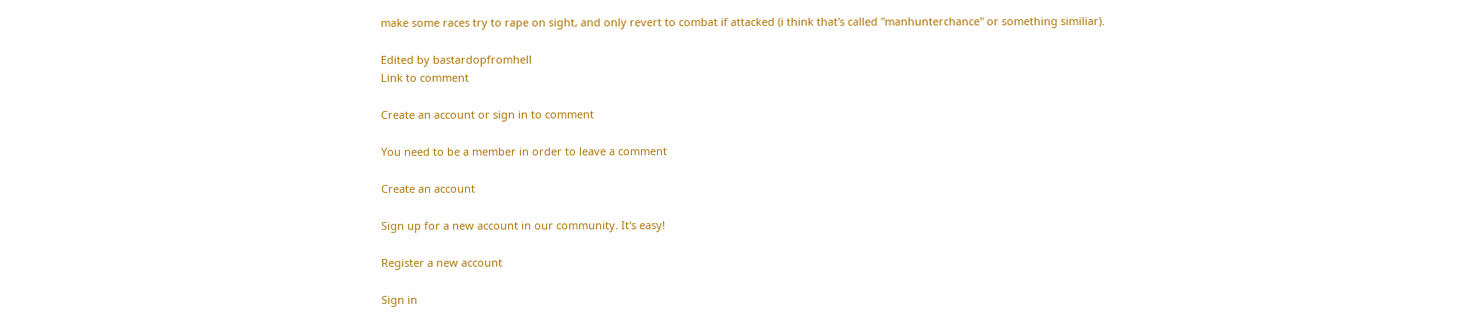make some races try to rape on sight, and only revert to combat if attacked (i think that's called "manhunterchance" or something similiar).

Edited by bastardopfromhell
Link to comment

Create an account or sign in to comment

You need to be a member in order to leave a comment

Create an account

Sign up for a new account in our community. It's easy!

Register a new account

Sign in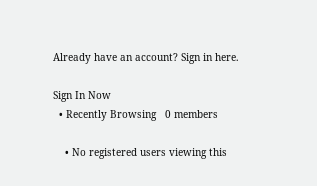Already have an account? Sign in here.

Sign In Now
  • Recently Browsing   0 members

    • No registered users viewing this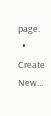page.
  • Create New...